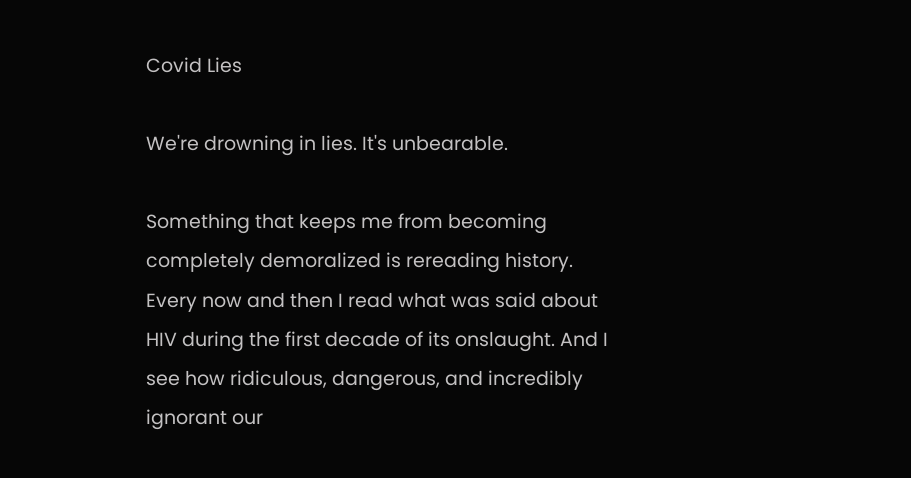Covid Lies

We're drowning in lies. It's unbearable.

Something that keeps me from becoming completely demoralized is rereading history. Every now and then I read what was said about HIV during the first decade of its onslaught. And I see how ridiculous, dangerous, and incredibly ignorant our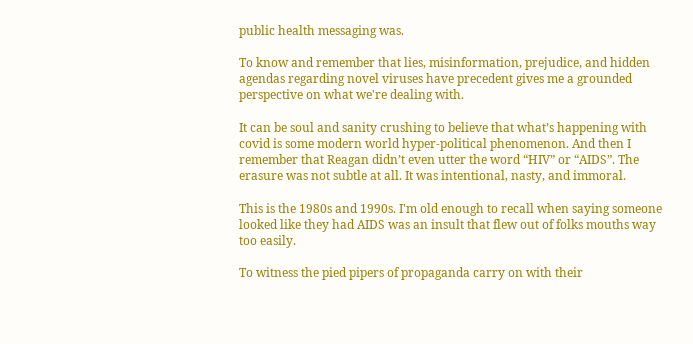public health messaging was.

To know and remember that lies, misinformation, prejudice, and hidden agendas regarding novel viruses have precedent gives me a grounded perspective on what we're dealing with.

It can be soul and sanity crushing to believe that what’s happening with covid is some modern world hyper-political phenomenon. And then I remember that Reagan didn’t even utter the word “HIV” or “AIDS”. The erasure was not subtle at all. It was intentional, nasty, and immoral.

This is the 1980s and 1990s. I'm old enough to recall when saying someone looked like they had AIDS was an insult that flew out of folks mouths way too easily.

To witness the pied pipers of propaganda carry on with their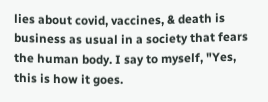lies about covid, vaccines, & death is business as usual in a society that fears the human body. I say to myself, "Yes, this is how it goes.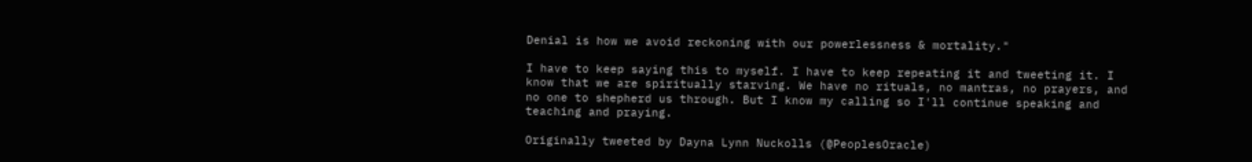Denial is how we avoid reckoning with our powerlessness & mortality."

I have to keep saying this to myself. I have to keep repeating it and tweeting it. I know that we are spiritually starving. We have no rituals, no mantras, no prayers, and no one to shepherd us through. But I know my calling so I'll continue speaking and teaching and praying.

Originally tweeted by Dayna Lynn Nuckolls (@PeoplesOracle)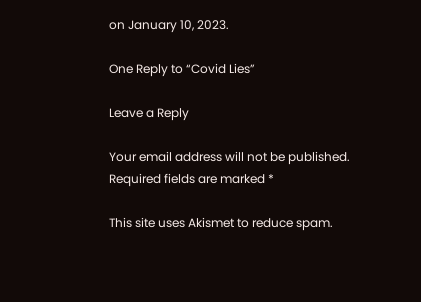on January 10, 2023.

One Reply to “Covid Lies”

Leave a Reply

Your email address will not be published. Required fields are marked *

This site uses Akismet to reduce spam.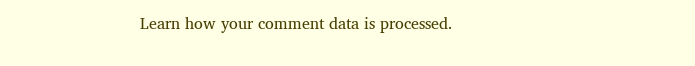Learn how your comment data is processed.